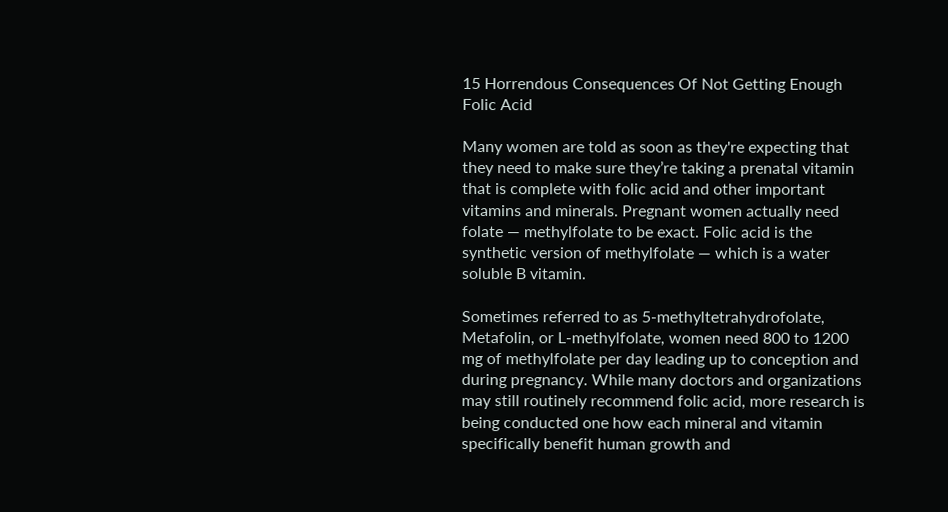15 Horrendous Consequences Of Not Getting Enough Folic Acid

Many women are told as soon as they're expecting that they need to make sure they’re taking a prenatal vitamin that is complete with folic acid and other important vitamins and minerals. Pregnant women actually need folate — methylfolate to be exact. Folic acid is the synthetic version of methylfolate — which is a water soluble B vitamin.

Sometimes referred to as 5-methyltetrahydrofolate, Metafolin, or L-methylfolate, women need 800 to 1200 mg of methylfolate per day leading up to conception and during pregnancy. While many doctors and organizations may still routinely recommend folic acid, more research is being conducted one how each mineral and vitamin specifically benefit human growth and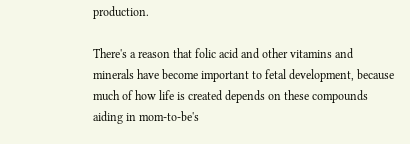production.

There's a reason that folic acid and other vitamins and minerals have become important to fetal development, because much of how life is created depends on these compounds aiding in mom-to-be's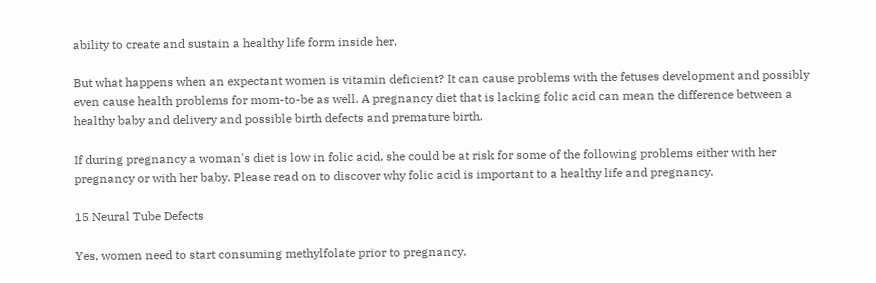ability to create and sustain a healthy life form inside her.

But what happens when an expectant women is vitamin deficient? It can cause problems with the fetuses development and possibly even cause health problems for mom-to-be as well. A pregnancy diet that is lacking folic acid can mean the difference between a healthy baby and delivery and possible birth defects and premature birth.

If during pregnancy a woman's diet is low in folic acid, she could be at risk for some of the following problems either with her pregnancy or with her baby. Please read on to discover why folic acid is important to a healthy life and pregnancy.

15 Neural Tube Defects

Yes, women need to start consuming methylfolate prior to pregnancy.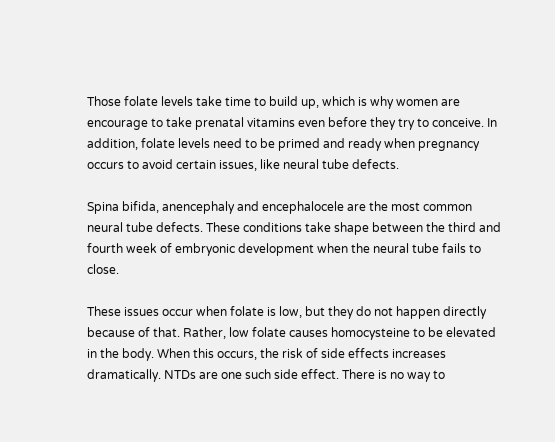Those folate levels take time to build up, which is why women are encourage to take prenatal vitamins even before they try to conceive. In addition, folate levels need to be primed and ready when pregnancy occurs to avoid certain issues, like neural tube defects.

Spina bifida, anencephaly and encephalocele are the most common neural tube defects. These conditions take shape between the third and fourth week of embryonic development when the neural tube fails to close.

These issues occur when folate is low, but they do not happen directly because of that. Rather, low folate causes homocysteine to be elevated in the body. When this occurs, the risk of side effects increases dramatically. NTDs are one such side effect. There is no way to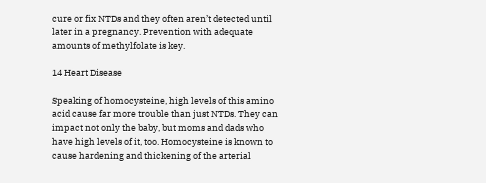cure or fix NTDs and they often aren’t detected until later in a pregnancy. Prevention with adequate amounts of methylfolate is key.

14 Heart Disease

Speaking of homocysteine, high levels of this amino acid cause far more trouble than just NTDs. They can impact not only the baby, but moms and dads who have high levels of it, too. Homocysteine is known to cause hardening and thickening of the arterial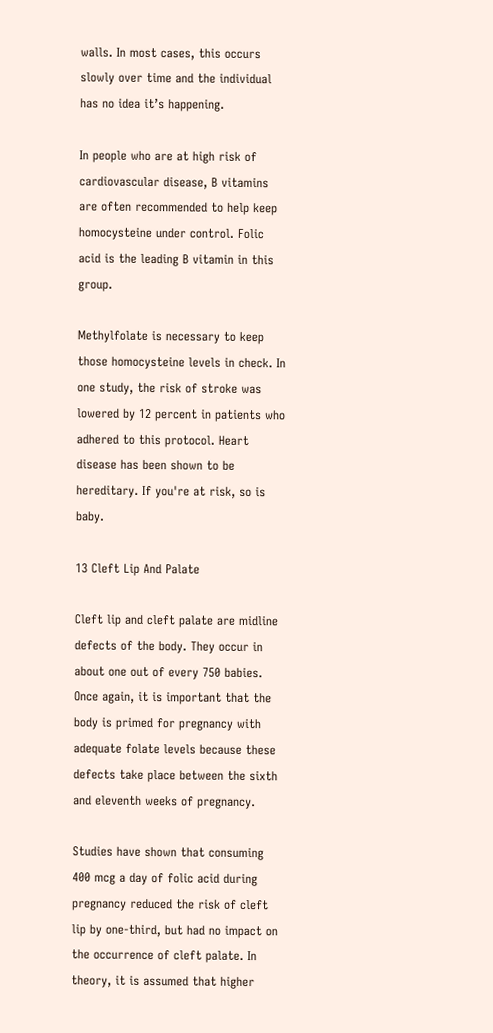walls. In most cases, this occurs slowly over time and the individual has no idea it’s happening.

In people who are at high risk of cardiovascular disease, B vitamins are often recommended to help keep homocysteine under control. Folic acid is the leading B vitamin in this group.

Methylfolate is necessary to keep those homocysteine levels in check. In one study, the risk of stroke was lowered by 12 percent in patients who adhered to this protocol. Heart disease has been shown to be hereditary. If you're at risk, so is baby.

13 Cleft Lip And Palate

Cleft lip and cleft palate are midline defects of the body. They occur in about one out of every 750 babies. Once again, it is important that the body is primed for pregnancy with adequate folate levels because these defects take place between the sixth and eleventh weeks of pregnancy.

Studies have shown that consuming 400 mcg a day of folic acid during pregnancy reduced the risk of cleft lip by one-third, but had no impact on the occurrence of cleft palate. In theory, it is assumed that higher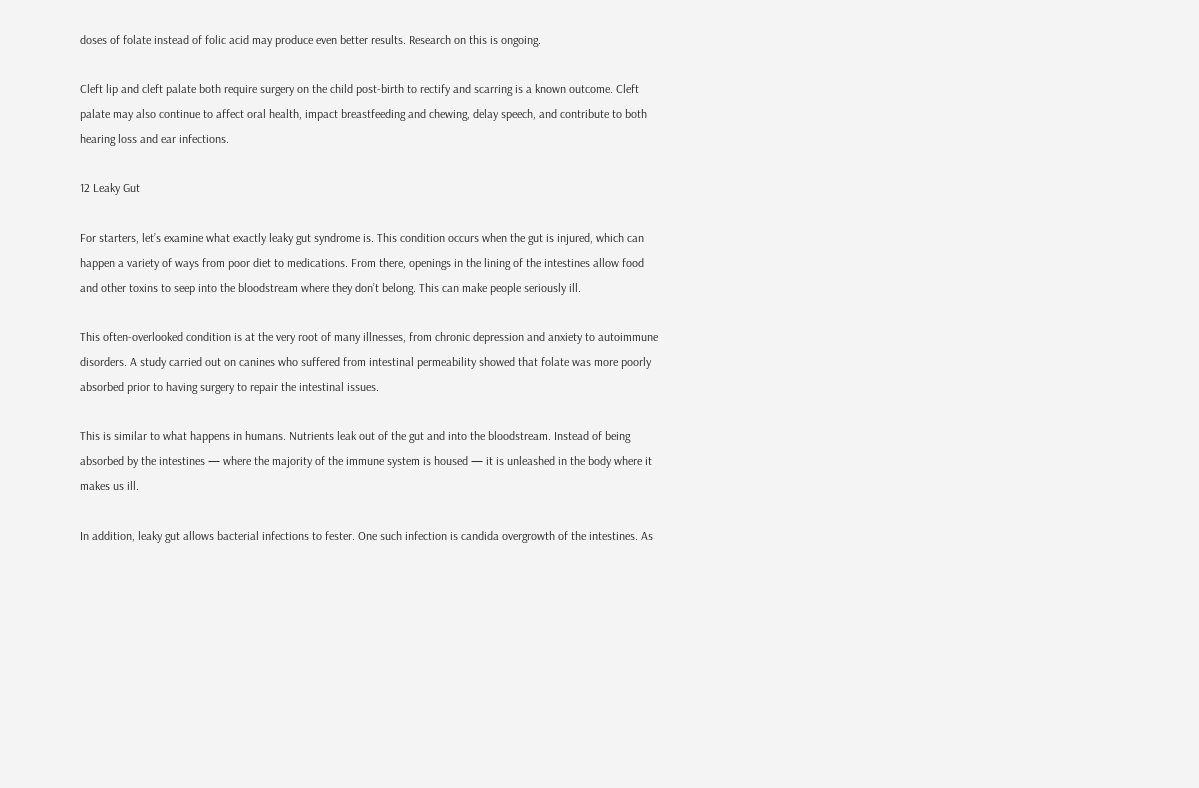doses of folate instead of folic acid may produce even better results. Research on this is ongoing.

Cleft lip and cleft palate both require surgery on the child post-birth to rectify and scarring is a known outcome. Cleft palate may also continue to affect oral health, impact breastfeeding and chewing, delay speech, and contribute to both hearing loss and ear infections.

12 Leaky Gut

For starters, let’s examine what exactly leaky gut syndrome is. This condition occurs when the gut is injured, which can happen a variety of ways from poor diet to medications. From there, openings in the lining of the intestines allow food and other toxins to seep into the bloodstream where they don’t belong. This can make people seriously ill.

This often-overlooked condition is at the very root of many illnesses, from chronic depression and anxiety to autoimmune disorders. A study carried out on canines who suffered from intestinal permeability showed that folate was more poorly absorbed prior to having surgery to repair the intestinal issues.

This is similar to what happens in humans. Nutrients leak out of the gut and into the bloodstream. Instead of being absorbed by the intestines — where the majority of the immune system is housed — it is unleashed in the body where it makes us ill.

In addition, leaky gut allows bacterial infections to fester. One such infection is candida overgrowth of the intestines. As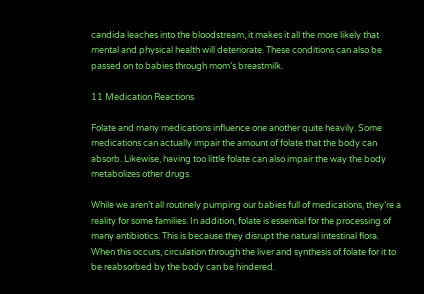candida leaches into the bloodstream, it makes it all the more likely that mental and physical health will deteriorate. These conditions can also be passed on to babies through mom’s breastmilk.

11 Medication Reactions

Folate and many medications influence one another quite heavily. Some medications can actually impair the amount of folate that the body can absorb. Likewise, having too little folate can also impair the way the body metabolizes other drugs.

While we aren’t all routinely pumping our babies full of medications, they’re a reality for some families. In addition, folate is essential for the processing of many antibiotics. This is because they disrupt the natural intestinal flora. When this occurs, circulation through the liver and synthesis of folate for it to be reabsorbed by the body can be hindered.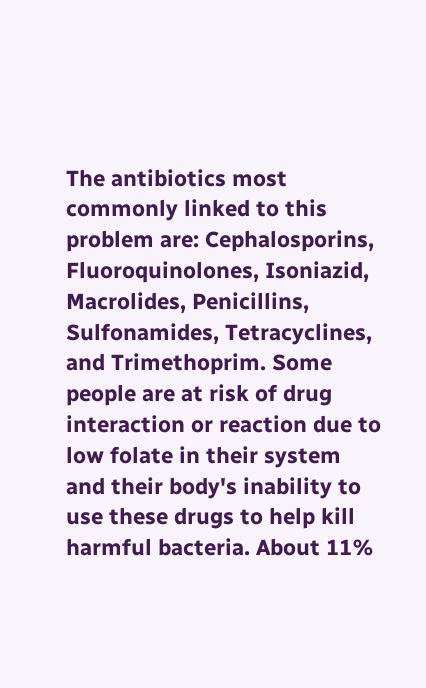The antibiotics most commonly linked to this problem are: Cephalosporins, Fluoroquinolones, Isoniazid, Macrolides, Penicillins, Sulfonamides, Tetracyclines, and Trimethoprim. Some people are at risk of drug interaction or reaction due to low folate in their system and their body's inability to use these drugs to help kill harmful bacteria. About 11%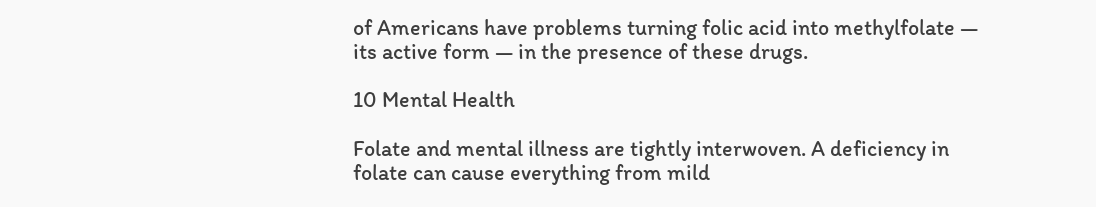of Americans have problems turning folic acid into methylfolate — its active form — in the presence of these drugs.

10 Mental Health

Folate and mental illness are tightly interwoven. A deficiency in folate can cause everything from mild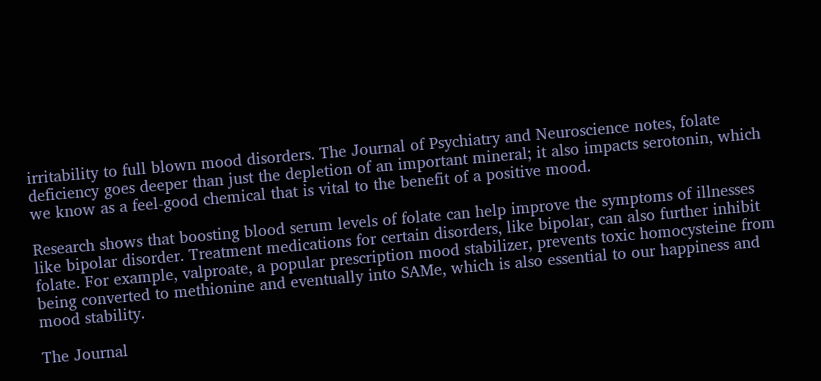irritability to full blown mood disorders. The Journal of Psychiatry and Neuroscience notes, folate deficiency goes deeper than just the depletion of an important mineral; it also impacts serotonin, which we know as a feel-good chemical that is vital to the benefit of a positive mood.

Research shows that boosting blood serum levels of folate can help improve the symptoms of illnesses like bipolar disorder. Treatment medications for certain disorders, like bipolar, can also further inhibit folate. For example, valproate, a popular prescription mood stabilizer, prevents toxic homocysteine from being converted to methionine and eventually into SAMe, which is also essential to our happiness and mood stability.

The Journal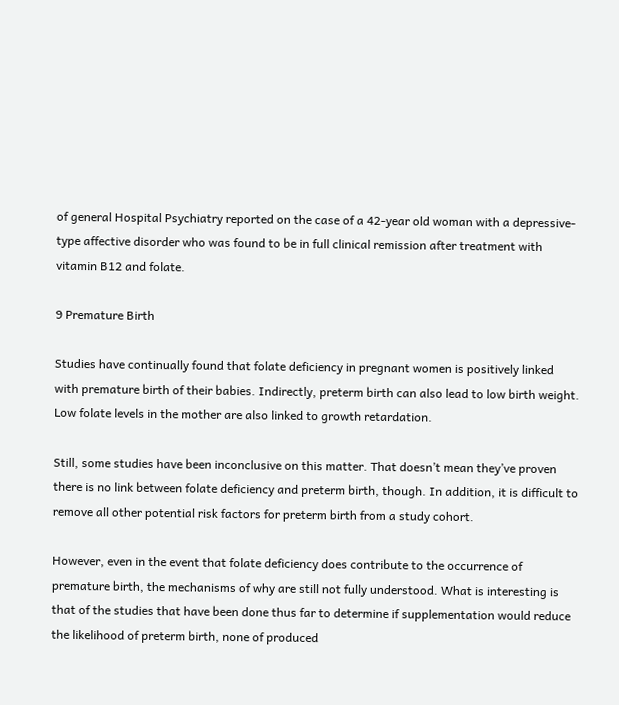of general Hospital Psychiatry reported on the case of a 42-year old woman with a depressive-type affective disorder who was found to be in full clinical remission after treatment with vitamin B12 and folate.

9 Premature Birth

Studies have continually found that folate deficiency in pregnant women is positively linked with premature birth of their babies. Indirectly, preterm birth can also lead to low birth weight. Low folate levels in the mother are also linked to growth retardation.

Still, some studies have been inconclusive on this matter. That doesn’t mean they’ve proven there is no link between folate deficiency and preterm birth, though. In addition, it is difficult to remove all other potential risk factors for preterm birth from a study cohort.

However, even in the event that folate deficiency does contribute to the occurrence of premature birth, the mechanisms of why are still not fully understood. What is interesting is that of the studies that have been done thus far to determine if supplementation would reduce the likelihood of preterm birth, none of produced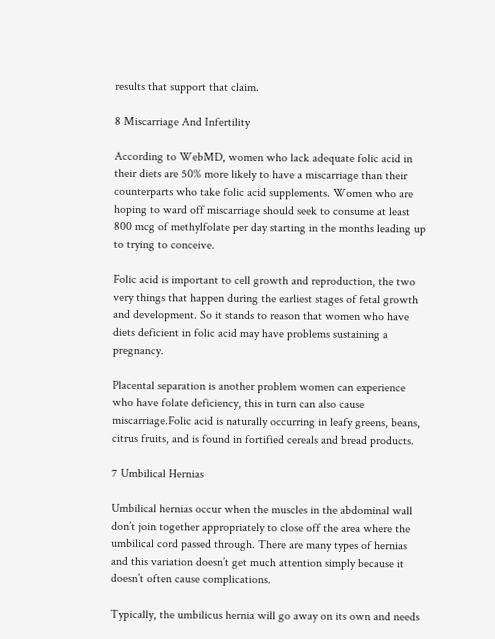results that support that claim.

8 Miscarriage And Infertility

According to WebMD, women who lack adequate folic acid in their diets are 50% more likely to have a miscarriage than their counterparts who take folic acid supplements. Women who are hoping to ward off miscarriage should seek to consume at least 800 mcg of methylfolate per day starting in the months leading up to trying to conceive.

Folic acid is important to cell growth and reproduction, the two very things that happen during the earliest stages of fetal growth and development. So it stands to reason that women who have diets deficient in folic acid may have problems sustaining a pregnancy.

Placental separation is another problem women can experience who have folate deficiency, this in turn can also cause miscarriage.Folic acid is naturally occurring in leafy greens, beans, citrus fruits, and is found in fortified cereals and bread products.

7 Umbilical Hernias

Umbilical hernias occur when the muscles in the abdominal wall don’t join together appropriately to close off the area where the umbilical cord passed through. There are many types of hernias and this variation doesn’t get much attention simply because it doesn’t often cause complications.

Typically, the umbilicus hernia will go away on its own and needs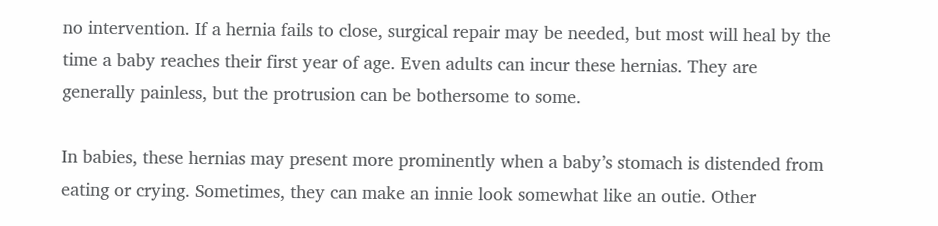no intervention. If a hernia fails to close, surgical repair may be needed, but most will heal by the time a baby reaches their first year of age. Even adults can incur these hernias. They are generally painless, but the protrusion can be bothersome to some.

In babies, these hernias may present more prominently when a baby’s stomach is distended from eating or crying. Sometimes, they can make an innie look somewhat like an outie. Other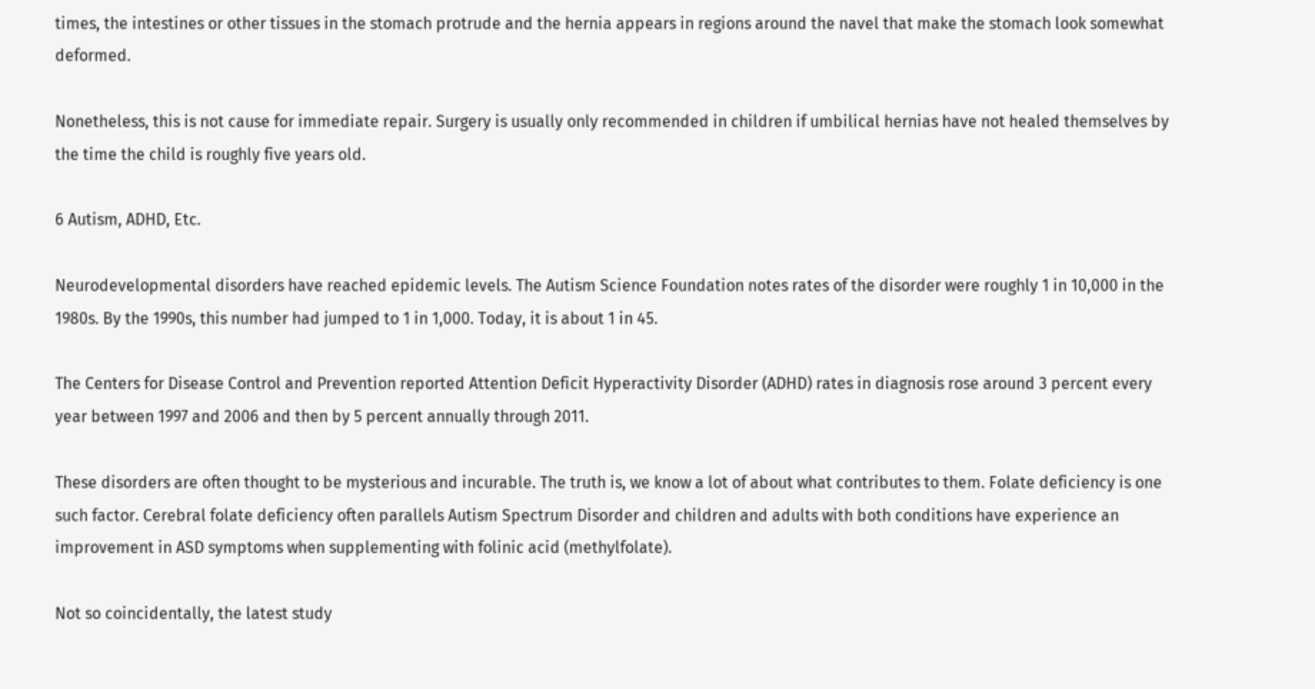times, the intestines or other tissues in the stomach protrude and the hernia appears in regions around the navel that make the stomach look somewhat deformed.

Nonetheless, this is not cause for immediate repair. Surgery is usually only recommended in children if umbilical hernias have not healed themselves by the time the child is roughly five years old.

6 Autism, ADHD, Etc.

Neurodevelopmental disorders have reached epidemic levels. The Autism Science Foundation notes rates of the disorder were roughly 1 in 10,000 in the 1980s. By the 1990s, this number had jumped to 1 in 1,000. Today, it is about 1 in 45.

The Centers for Disease Control and Prevention reported Attention Deficit Hyperactivity Disorder (ADHD) rates in diagnosis rose around 3 percent every year between 1997 and 2006 and then by 5 percent annually through 2011.

These disorders are often thought to be mysterious and incurable. The truth is, we know a lot of about what contributes to them. Folate deficiency is one such factor. Cerebral folate deficiency often parallels Autism Spectrum Disorder and children and adults with both conditions have experience an improvement in ASD symptoms when supplementing with folinic acid (methylfolate).

Not so coincidentally, the latest study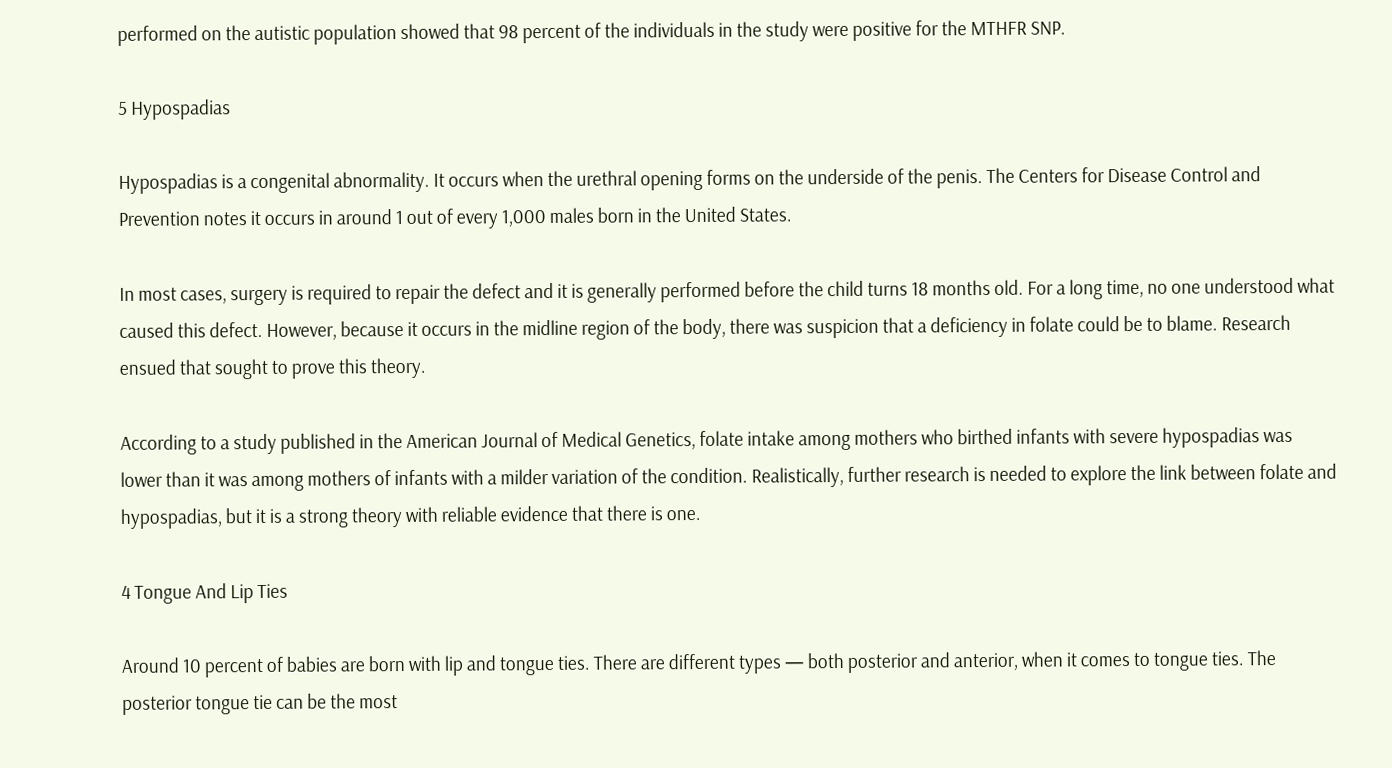performed on the autistic population showed that 98 percent of the individuals in the study were positive for the MTHFR SNP.

5 Hypospadias

Hypospadias is a congenital abnormality. It occurs when the urethral opening forms on the underside of the penis. The Centers for Disease Control and Prevention notes it occurs in around 1 out of every 1,000 males born in the United States.

In most cases, surgery is required to repair the defect and it is generally performed before the child turns 18 months old. For a long time, no one understood what caused this defect. However, because it occurs in the midline region of the body, there was suspicion that a deficiency in folate could be to blame. Research ensued that sought to prove this theory.

According to a study published in the American Journal of Medical Genetics, folate intake among mothers who birthed infants with severe hypospadias was lower than it was among mothers of infants with a milder variation of the condition. Realistically, further research is needed to explore the link between folate and hypospadias, but it is a strong theory with reliable evidence that there is one.

4 Tongue And Lip Ties

Around 10 percent of babies are born with lip and tongue ties. There are different types — both posterior and anterior, when it comes to tongue ties. The posterior tongue tie can be the most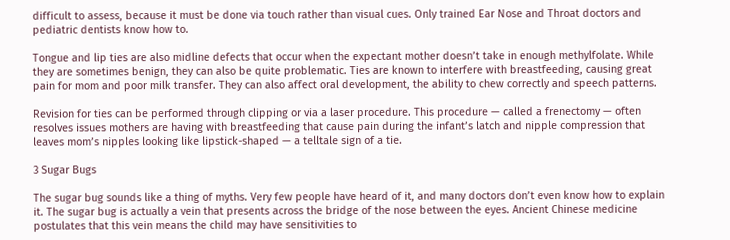difficult to assess, because it must be done via touch rather than visual cues. Only trained Ear Nose and Throat doctors and pediatric dentists know how to.

Tongue and lip ties are also midline defects that occur when the expectant mother doesn’t take in enough methylfolate. While they are sometimes benign, they can also be quite problematic. Ties are known to interfere with breastfeeding, causing great pain for mom and poor milk transfer. They can also affect oral development, the ability to chew correctly and speech patterns.

Revision for ties can be performed through clipping or via a laser procedure. This procedure — called a frenectomy — often resolves issues mothers are having with breastfeeding that cause pain during the infant’s latch and nipple compression that leaves mom’s nipples looking like lipstick-shaped — a telltale sign of a tie.

3 Sugar Bugs

The sugar bug sounds like a thing of myths. Very few people have heard of it, and many doctors don’t even know how to explain it. The sugar bug is actually a vein that presents across the bridge of the nose between the eyes. Ancient Chinese medicine postulates that this vein means the child may have sensitivities to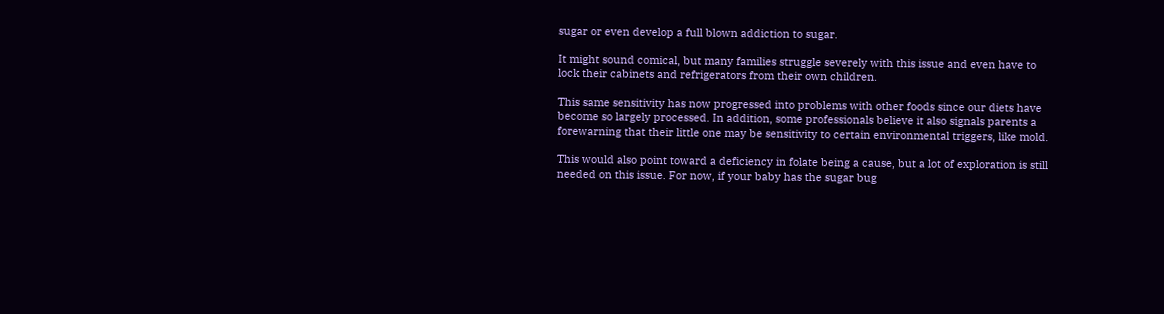sugar or even develop a full blown addiction to sugar.

It might sound comical, but many families struggle severely with this issue and even have to lock their cabinets and refrigerators from their own children.

This same sensitivity has now progressed into problems with other foods since our diets have become so largely processed. In addition, some professionals believe it also signals parents a forewarning that their little one may be sensitivity to certain environmental triggers, like mold.

This would also point toward a deficiency in folate being a cause, but a lot of exploration is still needed on this issue. For now, if your baby has the sugar bug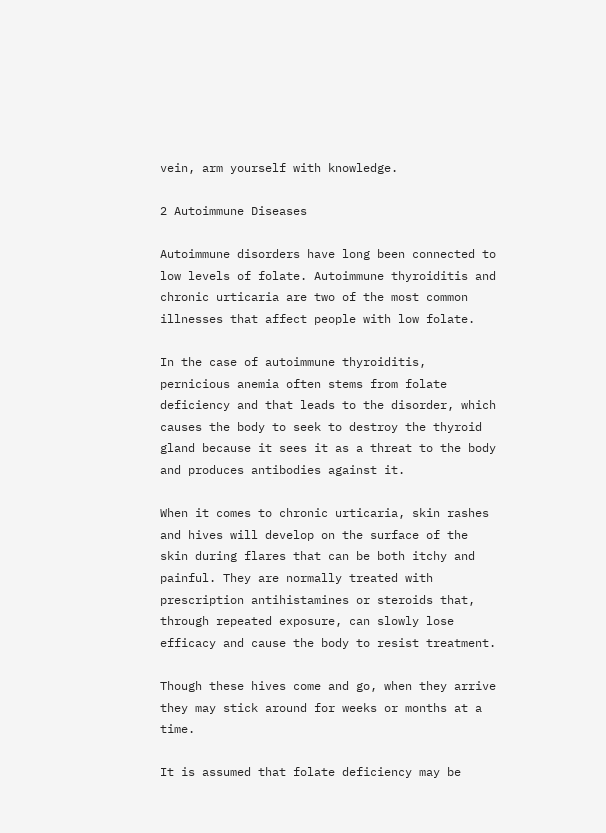vein, arm yourself with knowledge.

2 Autoimmune Diseases

Autoimmune disorders have long been connected to low levels of folate. Autoimmune thyroiditis and chronic urticaria are two of the most common illnesses that affect people with low folate.

In the case of autoimmune thyroiditis, pernicious anemia often stems from folate deficiency and that leads to the disorder, which causes the body to seek to destroy the thyroid gland because it sees it as a threat to the body and produces antibodies against it.

When it comes to chronic urticaria, skin rashes and hives will develop on the surface of the skin during flares that can be both itchy and painful. They are normally treated with prescription antihistamines or steroids that, through repeated exposure, can slowly lose efficacy and cause the body to resist treatment.

Though these hives come and go, when they arrive they may stick around for weeks or months at a time.

It is assumed that folate deficiency may be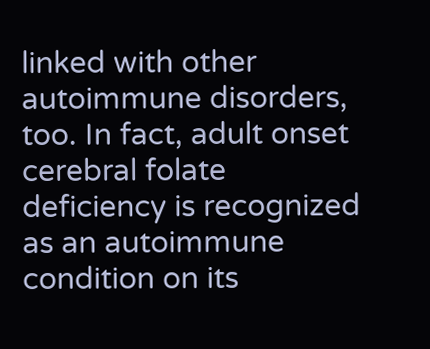linked with other autoimmune disorders, too. In fact, adult onset cerebral folate deficiency is recognized as an autoimmune condition on its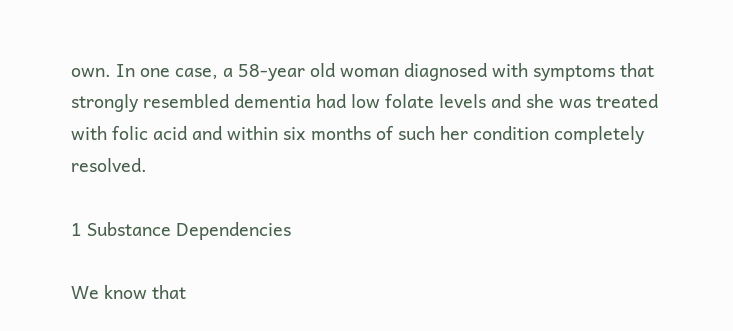own. In one case, a 58-year old woman diagnosed with symptoms that strongly resembled dementia had low folate levels and she was treated with folic acid and within six months of such her condition completely resolved.

1 Substance Dependencies

We know that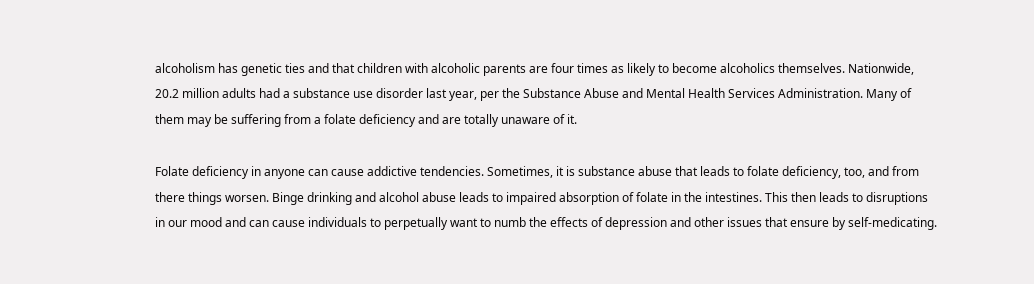alcoholism has genetic ties and that children with alcoholic parents are four times as likely to become alcoholics themselves. Nationwide, 20.2 million adults had a substance use disorder last year, per the Substance Abuse and Mental Health Services Administration. Many of them may be suffering from a folate deficiency and are totally unaware of it.

Folate deficiency in anyone can cause addictive tendencies. Sometimes, it is substance abuse that leads to folate deficiency, too, and from there things worsen. Binge drinking and alcohol abuse leads to impaired absorption of folate in the intestines. This then leads to disruptions in our mood and can cause individuals to perpetually want to numb the effects of depression and other issues that ensure by self-medicating.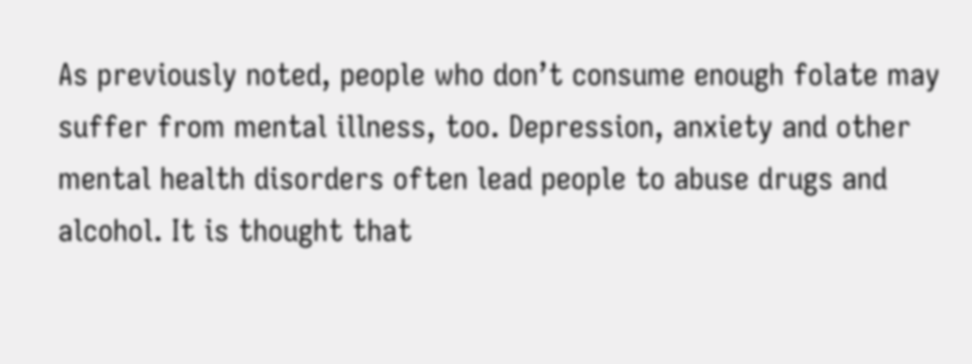As previously noted, people who don’t consume enough folate may suffer from mental illness, too. Depression, anxiety and other mental health disorders often lead people to abuse drugs and alcohol. It is thought that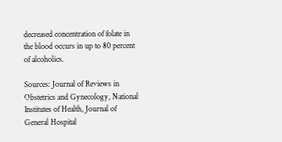decreased concentration of folate in the blood occurs in up to 80 percent of alcoholics.

Sources: Journal of Reviews in Obstetrics and Gynecology, National Institutes of Health, Journal of General Hospital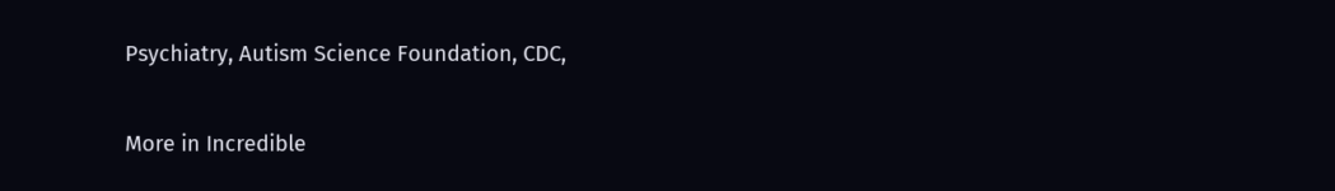Psychiatry, Autism Science Foundation, CDC,

More in Incredible